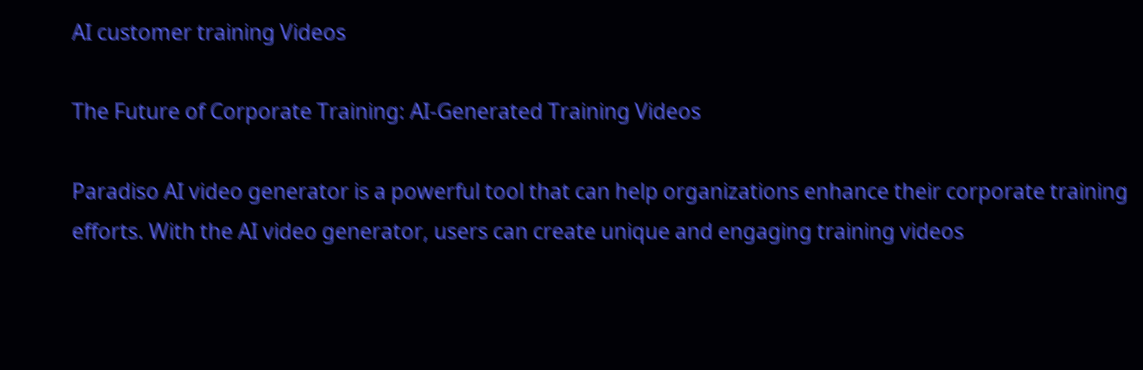AI customer training Videos

The Future of Corporate Training: AI-Generated Training Videos

Paradiso AI video generator is a powerful tool that can help organizations enhance their corporate training efforts. With the AI video generator, users can create unique and engaging training videos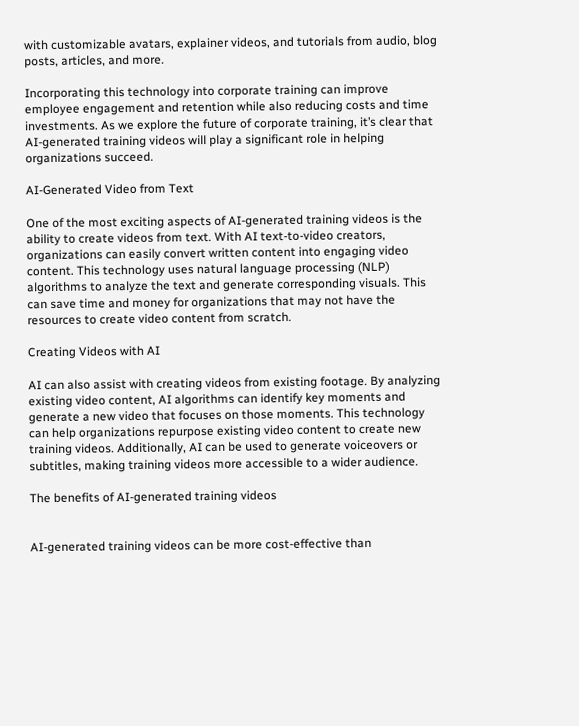with customizable avatars, explainer videos, and tutorials from audio, blog posts, articles, and more.

Incorporating this technology into corporate training can improve employee engagement and retention while also reducing costs and time investments. As we explore the future of corporate training, it’s clear that AI-generated training videos will play a significant role in helping organizations succeed.

AI-Generated Video from Text

One of the most exciting aspects of AI-generated training videos is the ability to create videos from text. With AI text-to-video creators, organizations can easily convert written content into engaging video content. This technology uses natural language processing (NLP) algorithms to analyze the text and generate corresponding visuals. This can save time and money for organizations that may not have the resources to create video content from scratch.

Creating Videos with AI

AI can also assist with creating videos from existing footage. By analyzing existing video content, AI algorithms can identify key moments and generate a new video that focuses on those moments. This technology can help organizations repurpose existing video content to create new training videos. Additionally, AI can be used to generate voiceovers or subtitles, making training videos more accessible to a wider audience.

The benefits of AI-generated training videos


AI-generated training videos can be more cost-effective than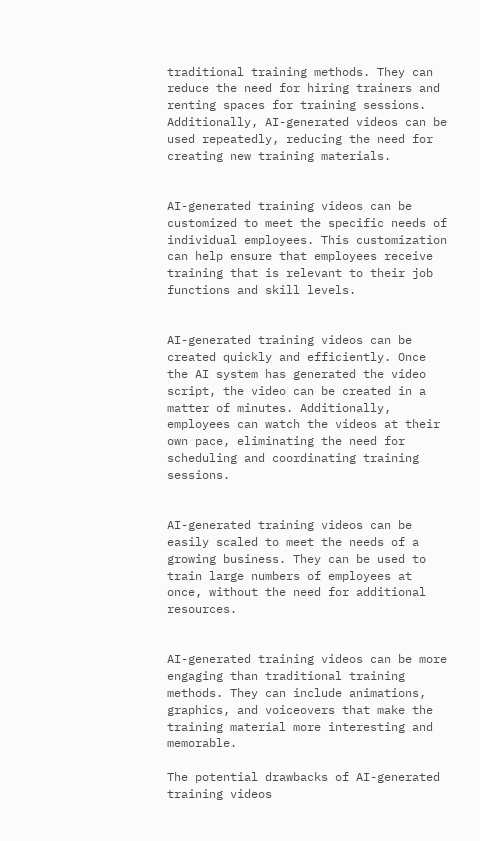traditional training methods. They can reduce the need for hiring trainers and renting spaces for training sessions. Additionally, AI-generated videos can be used repeatedly, reducing the need for creating new training materials.


AI-generated training videos can be customized to meet the specific needs of individual employees. This customization can help ensure that employees receive training that is relevant to their job functions and skill levels.


AI-generated training videos can be created quickly and efficiently. Once the AI system has generated the video script, the video can be created in a matter of minutes. Additionally, employees can watch the videos at their own pace, eliminating the need for scheduling and coordinating training sessions.


AI-generated training videos can be easily scaled to meet the needs of a growing business. They can be used to train large numbers of employees at once, without the need for additional resources.


AI-generated training videos can be more engaging than traditional training methods. They can include animations, graphics, and voiceovers that make the training material more interesting and memorable.

The potential drawbacks of AI-generated training videos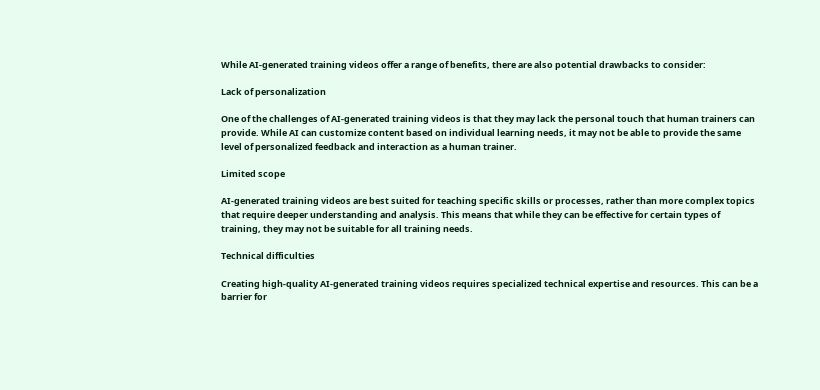While AI-generated training videos offer a range of benefits, there are also potential drawbacks to consider:

Lack of personalization

One of the challenges of AI-generated training videos is that they may lack the personal touch that human trainers can provide. While AI can customize content based on individual learning needs, it may not be able to provide the same level of personalized feedback and interaction as a human trainer.

Limited scope

AI-generated training videos are best suited for teaching specific skills or processes, rather than more complex topics that require deeper understanding and analysis. This means that while they can be effective for certain types of training, they may not be suitable for all training needs.

Technical difficulties

Creating high-quality AI-generated training videos requires specialized technical expertise and resources. This can be a barrier for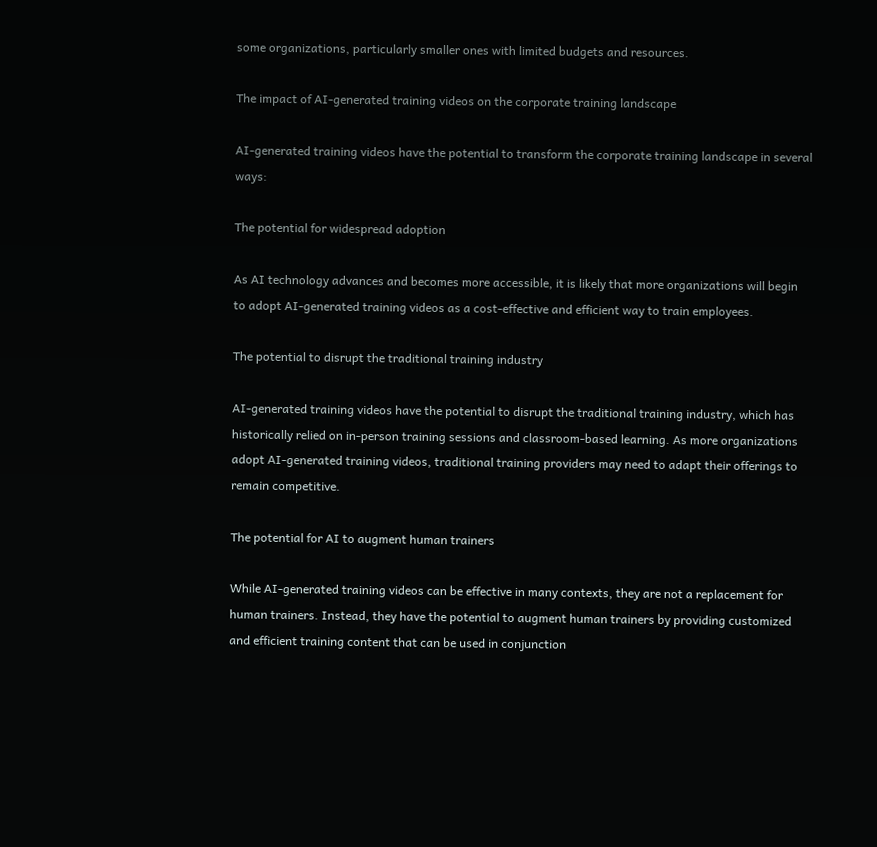some organizations, particularly smaller ones with limited budgets and resources.

The impact of AI-generated training videos on the corporate training landscape

AI-generated training videos have the potential to transform the corporate training landscape in several ways:

The potential for widespread adoption

As AI technology advances and becomes more accessible, it is likely that more organizations will begin to adopt AI-generated training videos as a cost-effective and efficient way to train employees.

The potential to disrupt the traditional training industry

AI-generated training videos have the potential to disrupt the traditional training industry, which has historically relied on in-person training sessions and classroom-based learning. As more organizations adopt AI-generated training videos, traditional training providers may need to adapt their offerings to remain competitive.

The potential for AI to augment human trainers

While AI-generated training videos can be effective in many contexts, they are not a replacement for human trainers. Instead, they have the potential to augment human trainers by providing customized and efficient training content that can be used in conjunction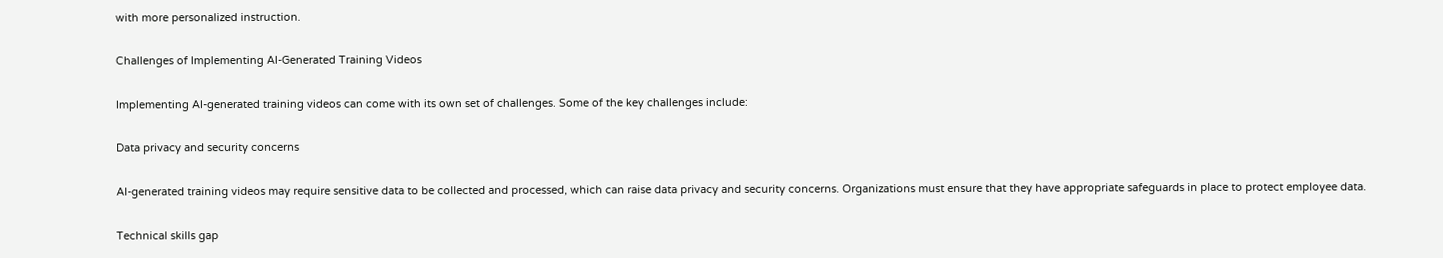with more personalized instruction.

Challenges of Implementing AI-Generated Training Videos

Implementing AI-generated training videos can come with its own set of challenges. Some of the key challenges include:

Data privacy and security concerns

AI-generated training videos may require sensitive data to be collected and processed, which can raise data privacy and security concerns. Organizations must ensure that they have appropriate safeguards in place to protect employee data.

Technical skills gap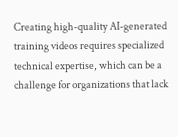Creating high-quality AI-generated training videos requires specialized technical expertise, which can be a challenge for organizations that lack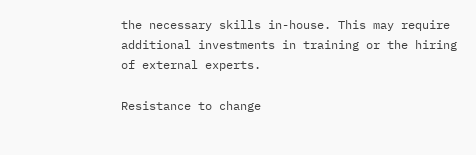the necessary skills in-house. This may require additional investments in training or the hiring of external experts.

Resistance to change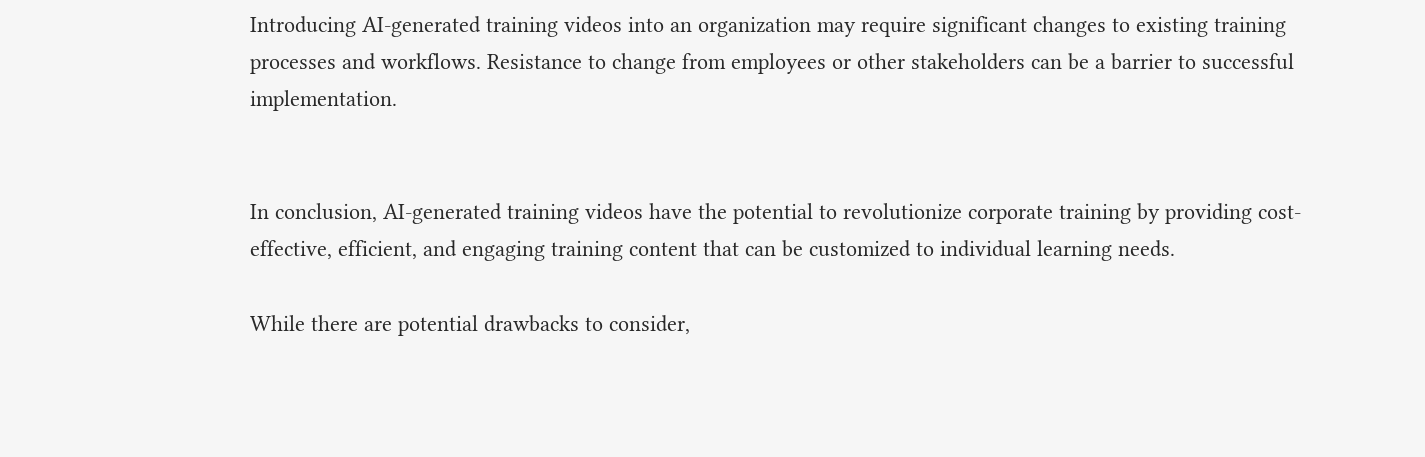Introducing AI-generated training videos into an organization may require significant changes to existing training processes and workflows. Resistance to change from employees or other stakeholders can be a barrier to successful implementation.


In conclusion, AI-generated training videos have the potential to revolutionize corporate training by providing cost-effective, efficient, and engaging training content that can be customized to individual learning needs.

While there are potential drawbacks to consider,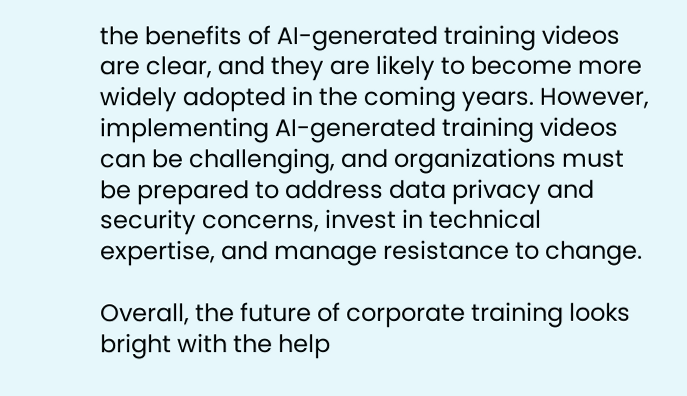the benefits of AI-generated training videos are clear, and they are likely to become more widely adopted in the coming years. However, implementing AI-generated training videos can be challenging, and organizations must be prepared to address data privacy and security concerns, invest in technical expertise, and manage resistance to change.

Overall, the future of corporate training looks bright with the help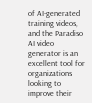of AI-generated training videos, and the Paradiso AI video generator is an excellent tool for organizations looking to improve their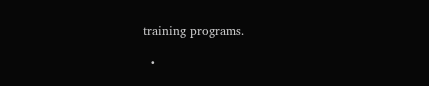training programs.

  •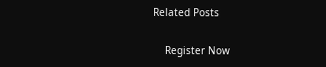Related Posts

    Register Now